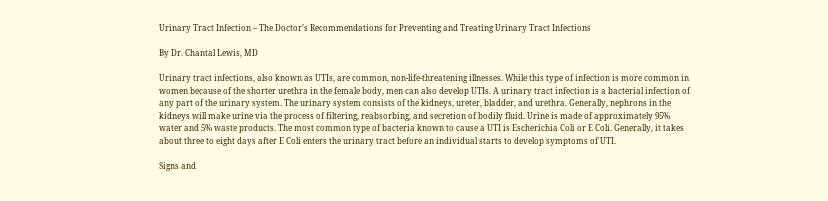Urinary Tract Infection – The Doctor’s Recommendations for Preventing and Treating Urinary Tract Infections

By Dr. Chantal Lewis, MD

Urinary tract infections, also known as UTIs, are common, non-life-threatening illnesses. While this type of infection is more common in women because of the shorter urethra in the female body, men can also develop UTIs. A urinary tract infection is a bacterial infection of any part of the urinary system. The urinary system consists of the kidneys, ureter, bladder, and urethra. Generally, nephrons in the kidneys will make urine via the process of filtering, reabsorbing, and secretion of bodily fluid. Urine is made of approximately 95% water and 5% waste products. The most common type of bacteria known to cause a UTI is Escherichia Coli or E Coli. Generally, it takes about three to eight days after E Coli enters the urinary tract before an individual starts to develop symptoms of UTI.

Signs and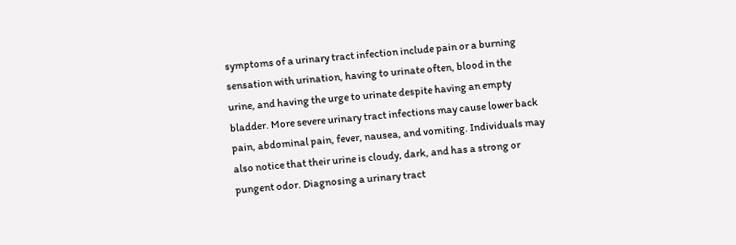symptoms of a urinary tract infection include pain or a burning sensation with urination, having to urinate often, blood in the urine, and having the urge to urinate despite having an empty bladder. More severe urinary tract infections may cause lower back pain, abdominal pain, fever, nausea, and vomiting. Individuals may also notice that their urine is cloudy, dark, and has a strong or pungent odor. Diagnosing a urinary tract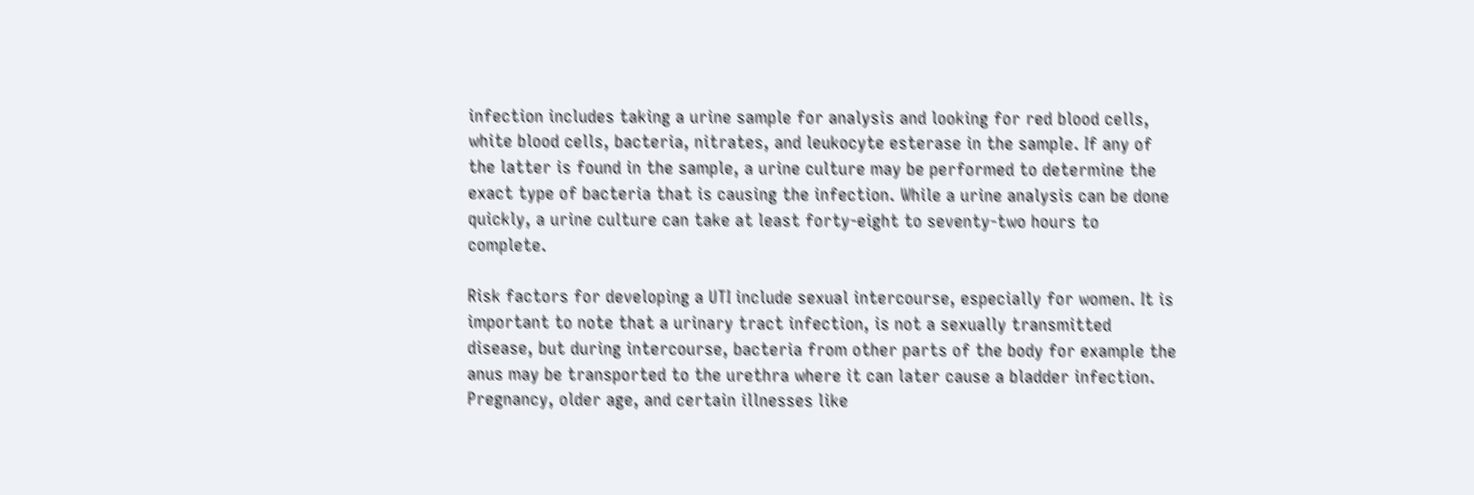infection includes taking a urine sample for analysis and looking for red blood cells, white blood cells, bacteria, nitrates, and leukocyte esterase in the sample. If any of the latter is found in the sample, a urine culture may be performed to determine the exact type of bacteria that is causing the infection. While a urine analysis can be done quickly, a urine culture can take at least forty-eight to seventy-two hours to complete.

Risk factors for developing a UTI include sexual intercourse, especially for women. It is important to note that a urinary tract infection, is not a sexually transmitted disease, but during intercourse, bacteria from other parts of the body for example the anus may be transported to the urethra where it can later cause a bladder infection. Pregnancy, older age, and certain illnesses like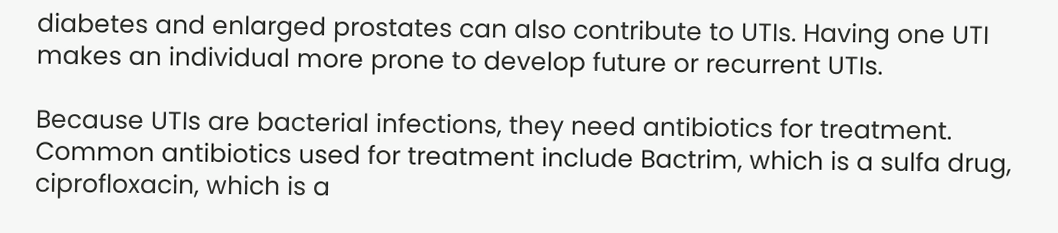diabetes and enlarged prostates can also contribute to UTIs. Having one UTI makes an individual more prone to develop future or recurrent UTIs.

Because UTIs are bacterial infections, they need antibiotics for treatment. Common antibiotics used for treatment include Bactrim, which is a sulfa drug, ciprofloxacin, which is a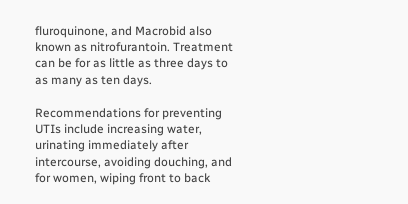fluroquinone, and Macrobid also known as nitrofurantoin. Treatment can be for as little as three days to as many as ten days.

Recommendations for preventing UTIs include increasing water, urinating immediately after intercourse, avoiding douching, and for women, wiping front to back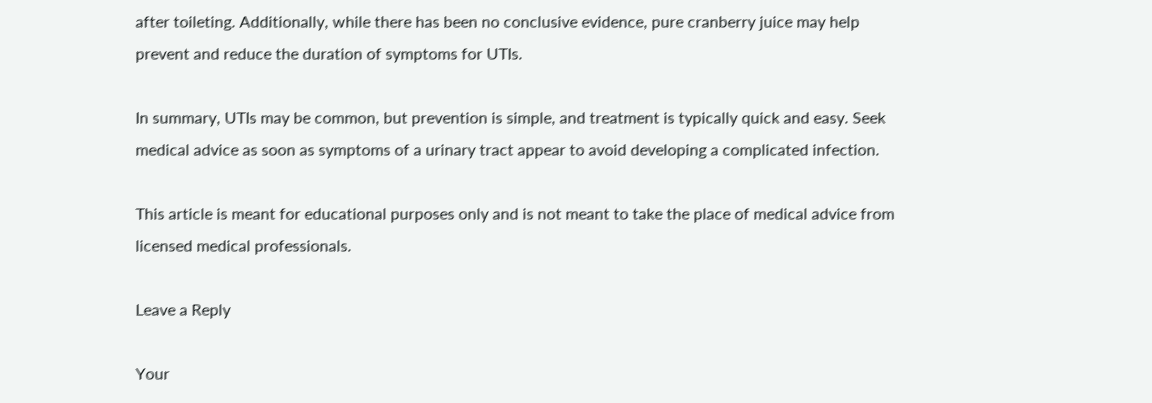after toileting. Additionally, while there has been no conclusive evidence, pure cranberry juice may help prevent and reduce the duration of symptoms for UTIs.

In summary, UTIs may be common, but prevention is simple, and treatment is typically quick and easy. Seek medical advice as soon as symptoms of a urinary tract appear to avoid developing a complicated infection.

This article is meant for educational purposes only and is not meant to take the place of medical advice from licensed medical professionals.

Leave a Reply

Your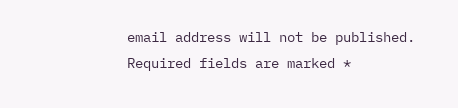email address will not be published. Required fields are marked *